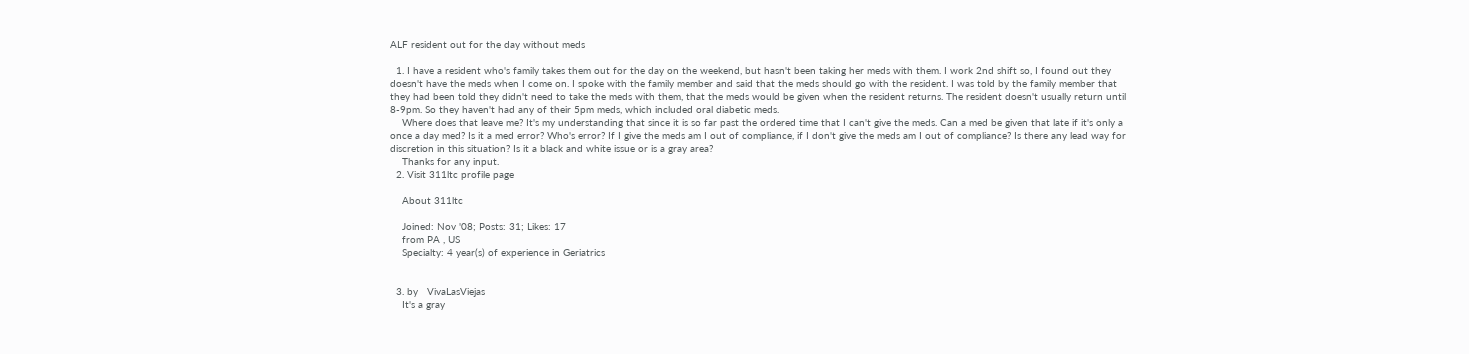ALF resident out for the day without meds

  1. I have a resident who's family takes them out for the day on the weekend, but hasn't been taking her meds with them. I work 2nd shift so, I found out they doesn't have the meds when I come on. I spoke with the family member and said that the meds should go with the resident. I was told by the family member that they had been told they didn't need to take the meds with them, that the meds would be given when the resident returns. The resident doesn't usually return until 8-9pm. So they haven't had any of their 5pm meds, which included oral diabetic meds.
    Where does that leave me? It's my understanding that since it is so far past the ordered time that I can't give the meds. Can a med be given that late if it's only a once a day med? Is it a med error? Who's error? If I give the meds am I out of compliance, if I don't give the meds am I out of compliance? Is there any lead way for discretion in this situation? Is it a black and white issue or is a gray area?
    Thanks for any input.
  2. Visit 311ltc profile page

    About 311ltc

    Joined: Nov '08; Posts: 31; Likes: 17
    from PA , US
    Specialty: 4 year(s) of experience in Geriatrics


  3. by   VivaLasViejas
    It's a gray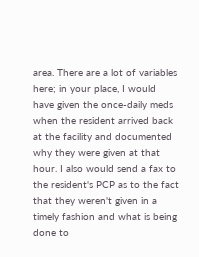area. There are a lot of variables here; in your place, I would have given the once-daily meds when the resident arrived back at the facility and documented why they were given at that hour. I also would send a fax to the resident's PCP as to the fact that they weren't given in a timely fashion and what is being done to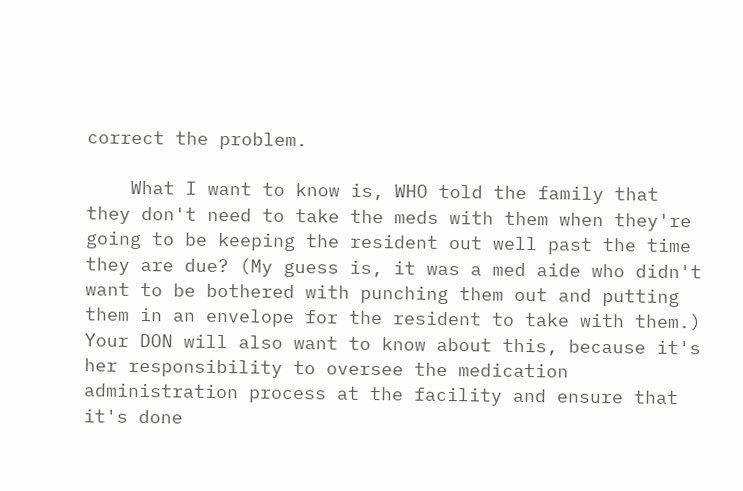correct the problem.

    What I want to know is, WHO told the family that they don't need to take the meds with them when they're going to be keeping the resident out well past the time they are due? (My guess is, it was a med aide who didn't want to be bothered with punching them out and putting them in an envelope for the resident to take with them.) Your DON will also want to know about this, because it's her responsibility to oversee the medication administration process at the facility and ensure that it's done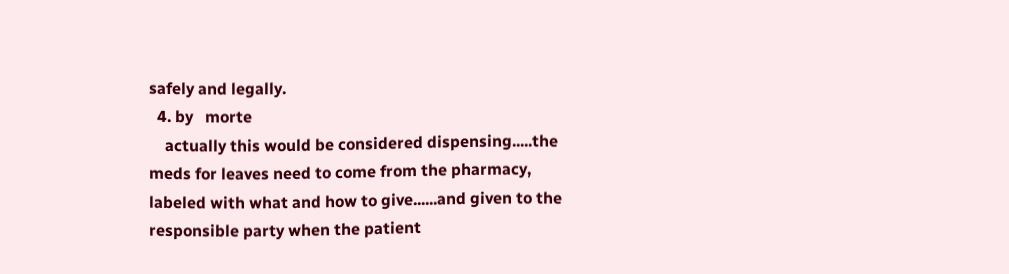safely and legally.
  4. by   morte
    actually this would be considered dispensing.....the meds for leaves need to come from the pharmacy, labeled with what and how to give......and given to the responsible party when the patient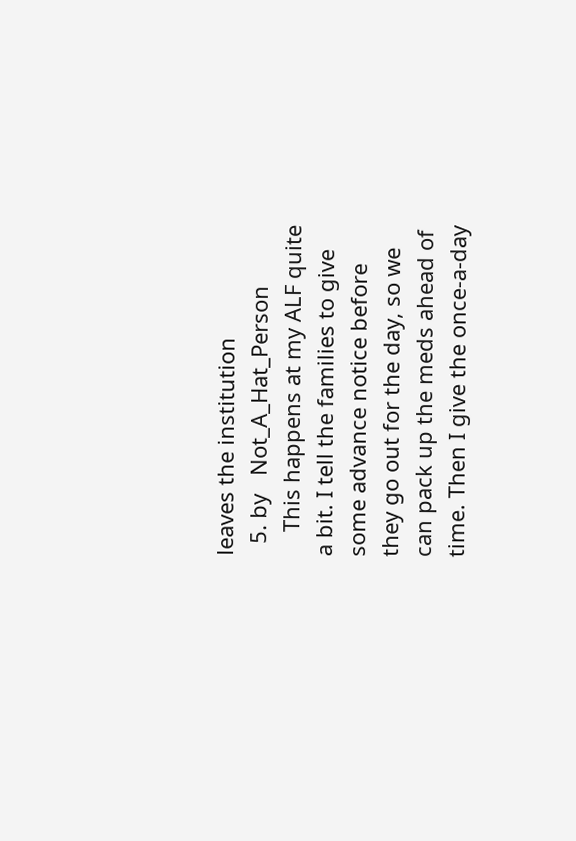leaves the institution
  5. by   Not_A_Hat_Person
    This happens at my ALF quite a bit. I tell the families to give some advance notice before they go out for the day, so we can pack up the meds ahead of time. Then I give the once-a-day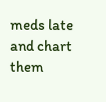meds late and chart them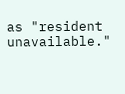as "resident unavailable."